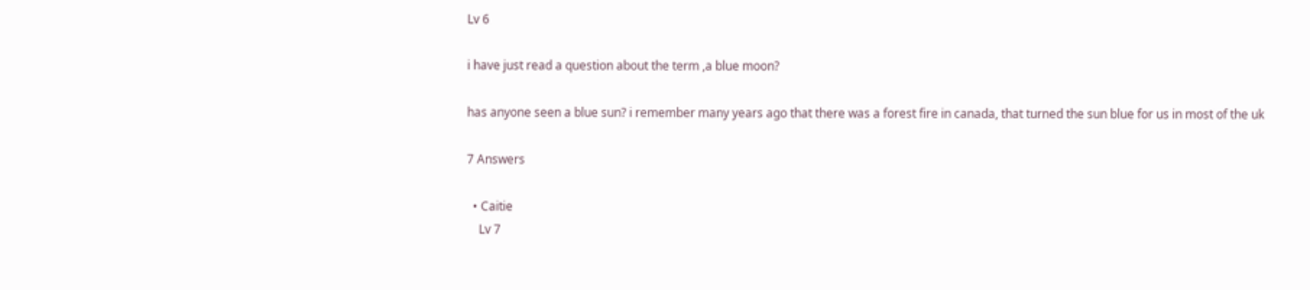Lv 6

i have just read a question about the term ,a blue moon?

has anyone seen a blue sun? i remember many years ago that there was a forest fire in canada, that turned the sun blue for us in most of the uk

7 Answers

  • Caitie
    Lv 7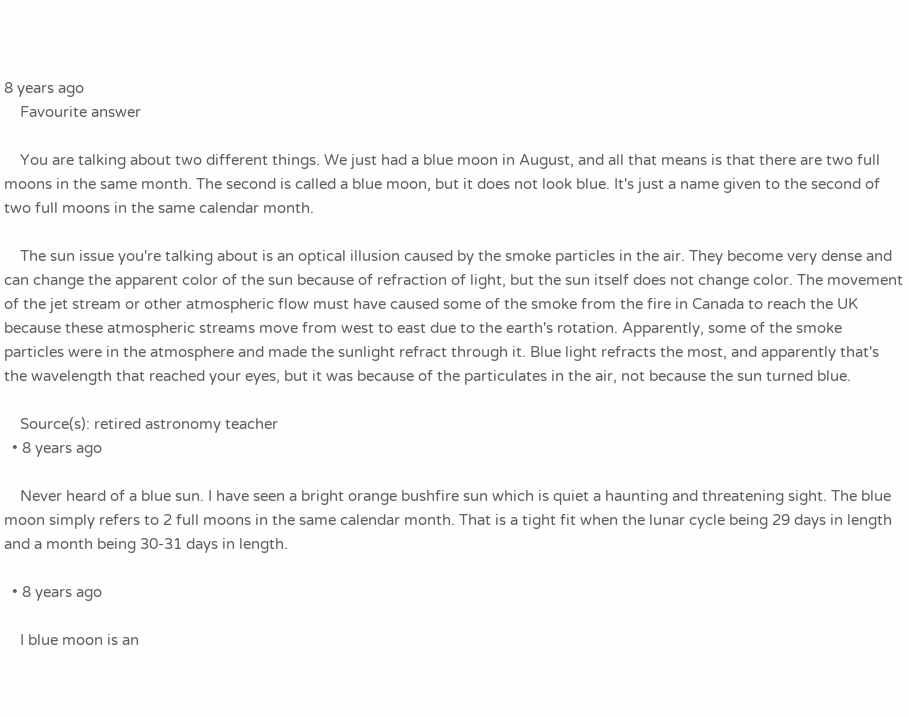8 years ago
    Favourite answer

    You are talking about two different things. We just had a blue moon in August, and all that means is that there are two full moons in the same month. The second is called a blue moon, but it does not look blue. It's just a name given to the second of two full moons in the same calendar month.

    The sun issue you're talking about is an optical illusion caused by the smoke particles in the air. They become very dense and can change the apparent color of the sun because of refraction of light, but the sun itself does not change color. The movement of the jet stream or other atmospheric flow must have caused some of the smoke from the fire in Canada to reach the UK because these atmospheric streams move from west to east due to the earth's rotation. Apparently, some of the smoke particles were in the atmosphere and made the sunlight refract through it. Blue light refracts the most, and apparently that's the wavelength that reached your eyes, but it was because of the particulates in the air, not because the sun turned blue.

    Source(s): retired astronomy teacher
  • 8 years ago

    Never heard of a blue sun. I have seen a bright orange bushfire sun which is quiet a haunting and threatening sight. The blue moon simply refers to 2 full moons in the same calendar month. That is a tight fit when the lunar cycle being 29 days in length and a month being 30-31 days in length.

  • 8 years ago

    I blue moon is an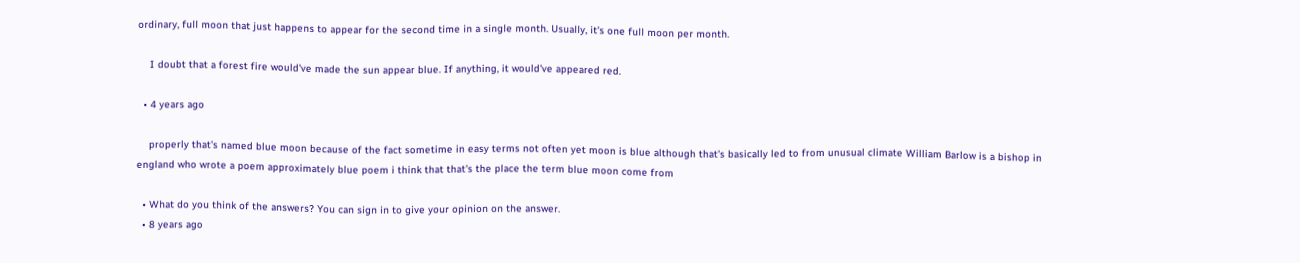ordinary, full moon that just happens to appear for the second time in a single month. Usually, it's one full moon per month.

    I doubt that a forest fire would've made the sun appear blue. If anything, it would've appeared red.

  • 4 years ago

    properly that's named blue moon because of the fact sometime in easy terms not often yet moon is blue although that's basically led to from unusual climate William Barlow is a bishop in england who wrote a poem approximately blue poem i think that that's the place the term blue moon come from

  • What do you think of the answers? You can sign in to give your opinion on the answer.
  • 8 years ago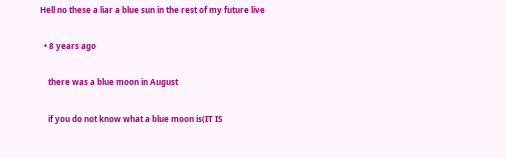Hell no these a liar a blue sun in the rest of my future live

  • 8 years ago

    there was a blue moon in August

    if you do not know what a blue moon is(IT IS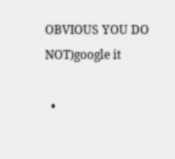OBVIOUS YOU DO NOT)google it

  •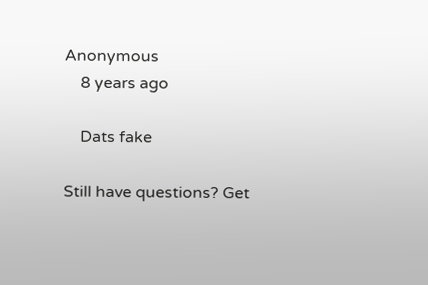Anonymous
    8 years ago

    Dats fake

Still have questions? Get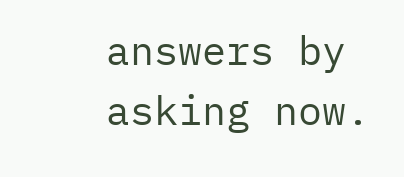answers by asking now.